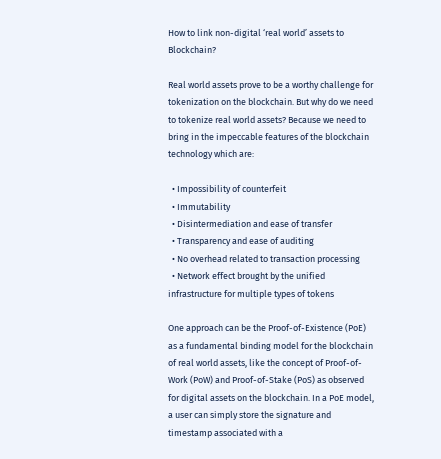How to link non-digital ‘real world’ assets to Blockchain?

Real world assets prove to be a worthy challenge for tokenization on the blockchain. But why do we need to tokenize real world assets? Because we need to bring in the impeccable features of the blockchain technology which are:

  • Impossibility of counterfeit
  • Immutability
  • Disintermediation and ease of transfer
  • Transparency and ease of auditing
  • No overhead related to transaction processing
  • Network effect brought by the unified infrastructure for multiple types of tokens

One approach can be the Proof-of-Existence (PoE) as a fundamental binding model for the blockchain of real world assets, like the concept of Proof-of-Work (PoW) and Proof-of-Stake (PoS) as observed for digital assets on the blockchain. In a PoE model, a user can simply store the signature and timestamp associated with a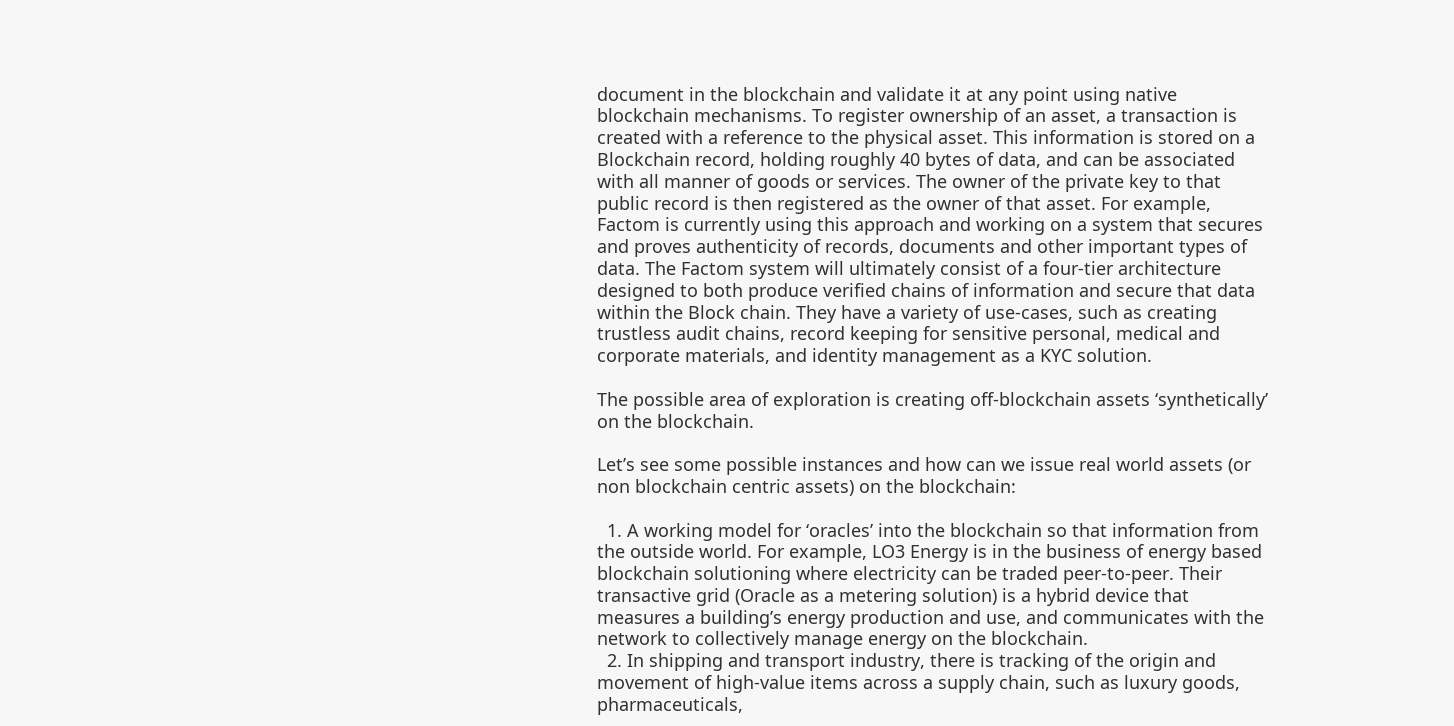document in the blockchain and validate it at any point using native blockchain mechanisms. To register ownership of an asset, a transaction is created with a reference to the physical asset. This information is stored on a Blockchain record, holding roughly 40 bytes of data, and can be associated with all manner of goods or services. The owner of the private key to that public record is then registered as the owner of that asset. For example, Factom is currently using this approach and working on a system that secures and proves authenticity of records, documents and other important types of data. The Factom system will ultimately consist of a four-tier architecture designed to both produce verified chains of information and secure that data within the Block chain. They have a variety of use-cases, such as creating trustless audit chains, record keeping for sensitive personal, medical and corporate materials, and identity management as a KYC solution.

The possible area of exploration is creating off-blockchain assets ‘synthetically’ on the blockchain.

Let’s see some possible instances and how can we issue real world assets (or non blockchain centric assets) on the blockchain:

  1. A working model for ‘oracles’ into the blockchain so that information from the outside world. For example, LO3 Energy is in the business of energy based blockchain solutioning where electricity can be traded peer-to-peer. Their transactive grid (Oracle as a metering solution) is a hybrid device that measures a building’s energy production and use, and communicates with the network to collectively manage energy on the blockchain.
  2. In shipping and transport industry, there is tracking of the origin and movement of high-value items across a supply chain, such as luxury goods, pharmaceuticals,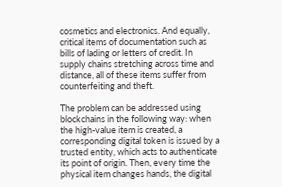cosmetics and electronics. And equally, critical items of documentation such as bills of lading or letters of credit. In supply chains stretching across time and distance, all of these items suffer from counterfeiting and theft.

The problem can be addressed using blockchains in the following way: when the high-value item is created, a corresponding digital token is issued by a trusted entity, which acts to authenticate its point of origin. Then, every time the physical item changes hands, the digital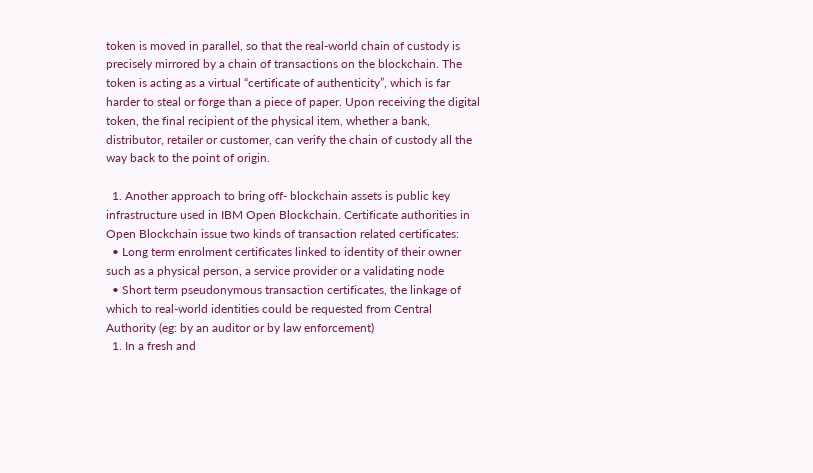token is moved in parallel, so that the real-world chain of custody is precisely mirrored by a chain of transactions on the blockchain. The token is acting as a virtual “certificate of authenticity”, which is far harder to steal or forge than a piece of paper. Upon receiving the digital token, the final recipient of the physical item, whether a bank, distributor, retailer or customer, can verify the chain of custody all the way back to the point of origin.

  1. Another approach to bring off- blockchain assets is public key infrastructure used in IBM Open Blockchain. Certificate authorities in Open Blockchain issue two kinds of transaction related certificates:
  • Long term enrolment certificates linked to identity of their owner such as a physical person, a service provider or a validating node
  • Short term pseudonymous transaction certificates, the linkage of which to real-world identities could be requested from Central Authority (eg: by an auditor or by law enforcement)
  1. In a fresh and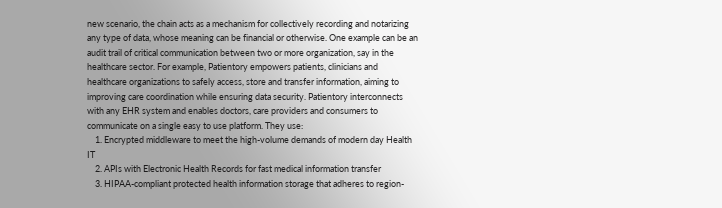new scenario, the chain acts as a mechanism for collectively recording and notarizing any type of data, whose meaning can be financial or otherwise. One example can be an audit trail of critical communication between two or more organization, say in the healthcare sector. For example, Patientory empowers patients, clinicians and healthcare organizations to safely access, store and transfer information, aiming to improving care coordination while ensuring data security. Patientory interconnects with any EHR system and enables doctors, care providers and consumers to communicate on a single easy to use platform. They use:
    1. Encrypted middleware to meet the high-volume demands of modern day Health IT
    2. APIs with Electronic Health Records for fast medical information transfer
    3. HIPAA-compliant protected health information storage that adheres to region-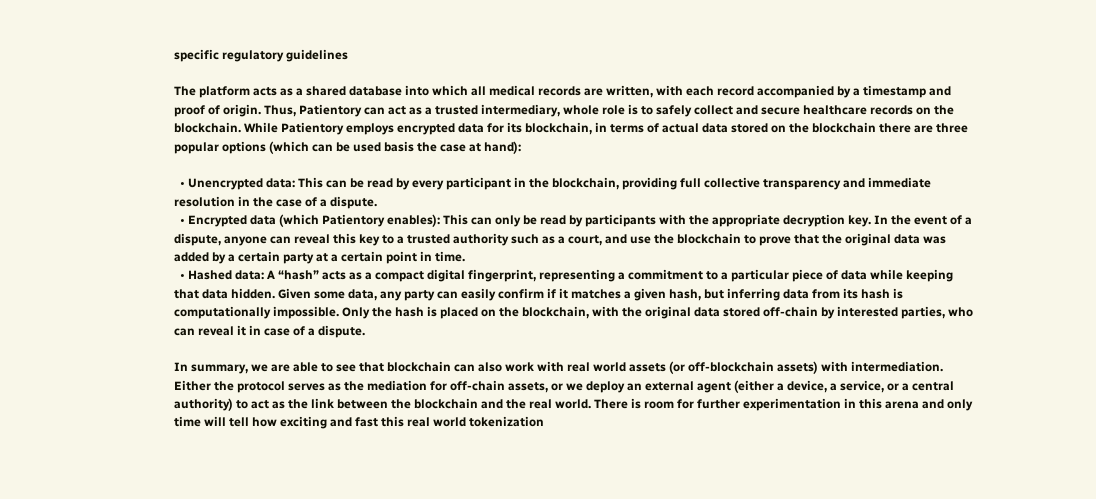specific regulatory guidelines

The platform acts as a shared database into which all medical records are written, with each record accompanied by a timestamp and proof of origin. Thus, Patientory can act as a trusted intermediary, whole role is to safely collect and secure healthcare records on the blockchain. While Patientory employs encrypted data for its blockchain, in terms of actual data stored on the blockchain there are three popular options (which can be used basis the case at hand):

  • Unencrypted data: This can be read by every participant in the blockchain, providing full collective transparency and immediate resolution in the case of a dispute.
  • Encrypted data (which Patientory enables): This can only be read by participants with the appropriate decryption key. In the event of a dispute, anyone can reveal this key to a trusted authority such as a court, and use the blockchain to prove that the original data was added by a certain party at a certain point in time.
  • Hashed data: A “hash” acts as a compact digital fingerprint, representing a commitment to a particular piece of data while keeping that data hidden. Given some data, any party can easily confirm if it matches a given hash, but inferring data from its hash is computationally impossible. Only the hash is placed on the blockchain, with the original data stored off-chain by interested parties, who can reveal it in case of a dispute.

In summary, we are able to see that blockchain can also work with real world assets (or off-blockchain assets) with intermediation. Either the protocol serves as the mediation for off-chain assets, or we deploy an external agent (either a device, a service, or a central authority) to act as the link between the blockchain and the real world. There is room for further experimentation in this arena and only time will tell how exciting and fast this real world tokenization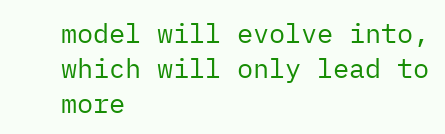model will evolve into, which will only lead to more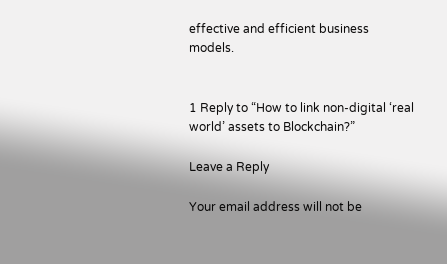effective and efficient business models.


1 Reply to “How to link non-digital ‘real world’ assets to Blockchain?”

Leave a Reply

Your email address will not be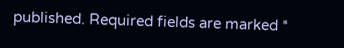published. Required fields are marked *